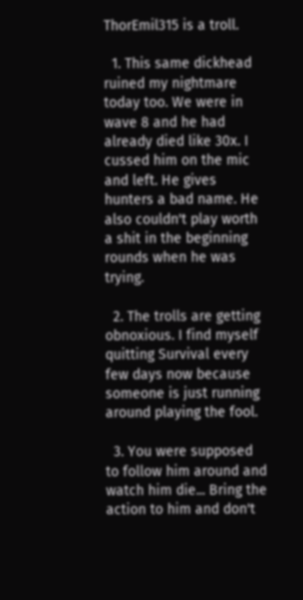ThorEmil315 is a troll.

  1. This same dickhead ruined my nightmare today too. We were in wave 8 and he had already died like 30x. I cussed him on the mic and left. He gives hunters a bad name. He also couldn't play worth a shit in the beginning rounds when he was trying.

  2. The trolls are getting obnoxious. I find myself quitting Survival every few days now because someone is just running around playing the fool.

  3. You were supposed to follow him around and watch him die... Bring the action to him and don't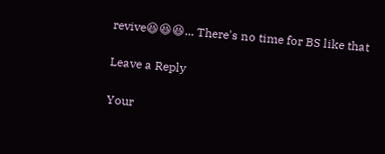revive😆😆😆... There's no time for BS like that

Leave a Reply

Your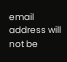email address will not be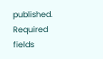published. Required fields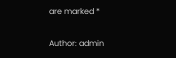are marked *

Author: admin